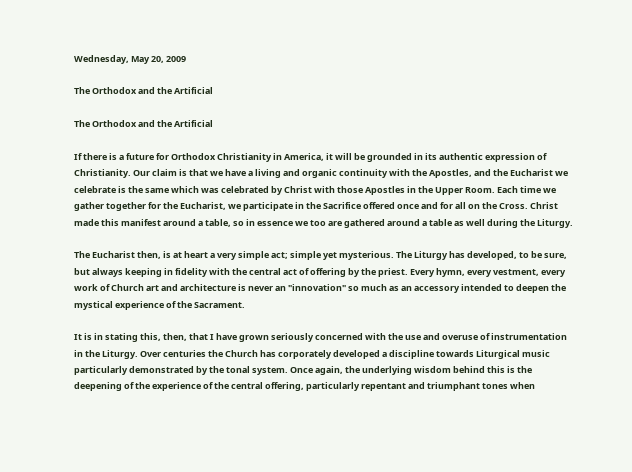Wednesday, May 20, 2009

The Orthodox and the Artificial

The Orthodox and the Artificial

If there is a future for Orthodox Christianity in America, it will be grounded in its authentic expression of Christianity. Our claim is that we have a living and organic continuity with the Apostles, and the Eucharist we celebrate is the same which was celebrated by Christ with those Apostles in the Upper Room. Each time we gather together for the Eucharist, we participate in the Sacrifice offered once and for all on the Cross. Christ made this manifest around a table, so in essence we too are gathered around a table as well during the Liturgy.

The Eucharist then, is at heart a very simple act; simple yet mysterious. The Liturgy has developed, to be sure, but always keeping in fidelity with the central act of offering by the priest. Every hymn, every vestment, every work of Church art and architecture is never an "innovation" so much as an accessory intended to deepen the mystical experience of the Sacrament.

It is in stating this, then, that I have grown seriously concerned with the use and overuse of instrumentation in the Liturgy. Over centuries the Church has corporately developed a discipline towards Liturgical music particularly demonstrated by the tonal system. Once again, the underlying wisdom behind this is the deepening of the experience of the central offering, particularly repentant and triumphant tones when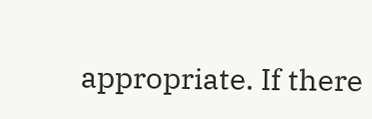appropriate. If there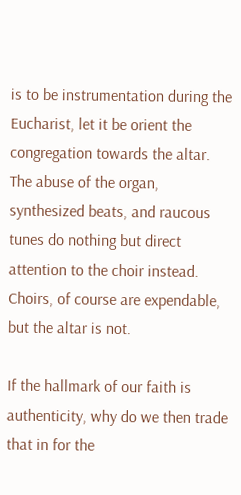is to be instrumentation during the Eucharist, let it be orient the congregation towards the altar. The abuse of the organ, synthesized beats, and raucous tunes do nothing but direct attention to the choir instead. Choirs, of course are expendable, but the altar is not.

If the hallmark of our faith is authenticity, why do we then trade that in for the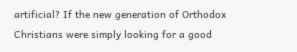artificial? If the new generation of Orthodox Christians were simply looking for a good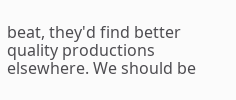beat, they'd find better quality productions elsewhere. We should be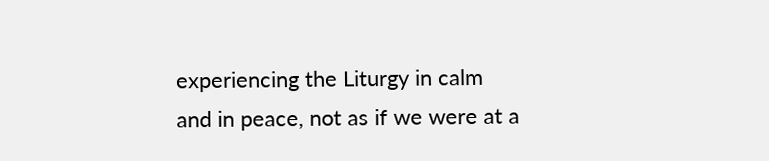experiencing the Liturgy in calm and in peace, not as if we were at a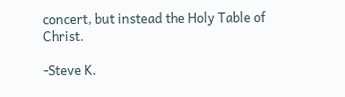concert, but instead the Holy Table of Christ.

-Steve K.